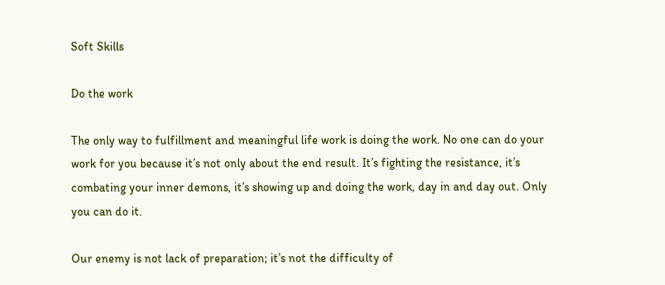Soft Skills

Do the work

The only way to fulfillment and meaningful life work is doing the work. No one can do your work for you because it’s not only about the end result. It’s fighting the resistance, it’s combating your inner demons, it’s showing up and doing the work, day in and day out. Only you can do it.

Our enemy is not lack of preparation; it’s not the difficulty of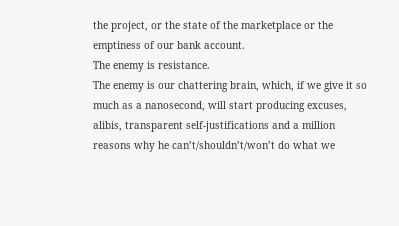the project, or the state of the marketplace or the emptiness of our bank account.
The enemy is resistance.
The enemy is our chattering brain, which, if we give it so much as a nanosecond, will start producing excuses, alibis, transparent self-justifications and a million reasons why he can’t/shouldn’t/won’t do what we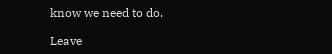know we need to do.

Leave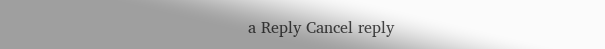a Reply Cancel reply